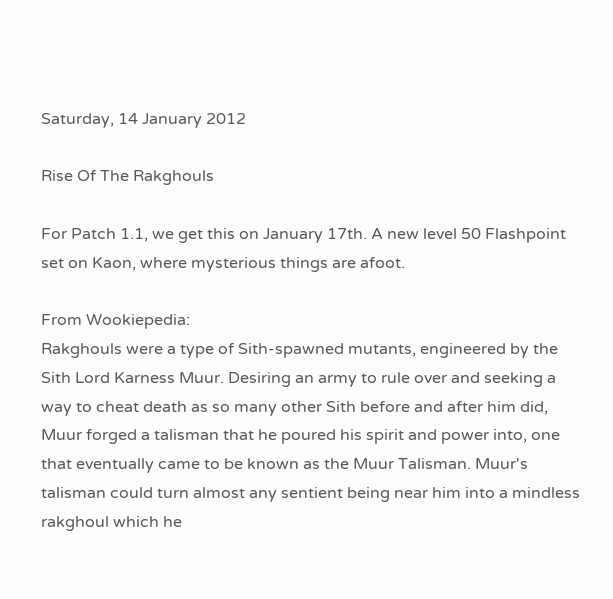Saturday, 14 January 2012

Rise Of The Rakghouls

For Patch 1.1, we get this on January 17th. A new level 50 Flashpoint set on Kaon, where mysterious things are afoot.

From Wookiepedia:
Rakghouls were a type of Sith-spawned mutants, engineered by the Sith Lord Karness Muur. Desiring an army to rule over and seeking a way to cheat death as so many other Sith before and after him did, Muur forged a talisman that he poured his spirit and power into, one that eventually came to be known as the Muur Talisman. Muur's talisman could turn almost any sentient being near him into a mindless rakghoul which he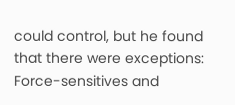could control, but he found that there were exceptions: Force-sensitives and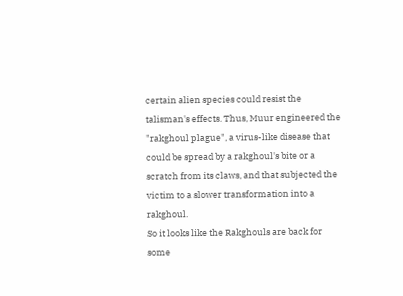certain alien species could resist the talisman's effects. Thus, Muur engineered the "rakghoul plague", a virus-like disease that could be spread by a rakghoul's bite or a scratch from its claws, and that subjected the victim to a slower transformation into a rakghoul.
So it looks like the Rakghouls are back for some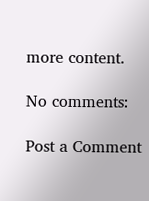more content.

No comments:

Post a Comment